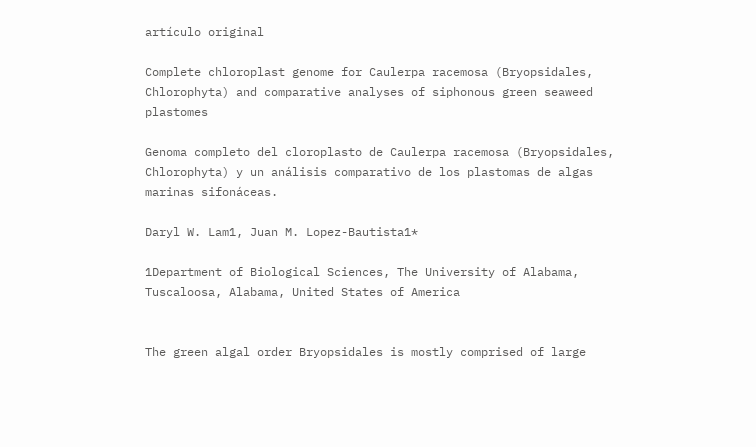artículo original

Complete chloroplast genome for Caulerpa racemosa (Bryopsidales, Chlorophyta) and comparative analyses of siphonous green seaweed plastomes

Genoma completo del cloroplasto de Caulerpa racemosa (Bryopsidales, Chlorophyta) y un análisis comparativo de los plastomas de algas marinas sifonáceas.

Daryl W. Lam1, Juan M. Lopez-Bautista1*

1Department of Biological Sciences, The University of Alabama, Tuscaloosa, Alabama, United States of America


The green algal order Bryopsidales is mostly comprised of large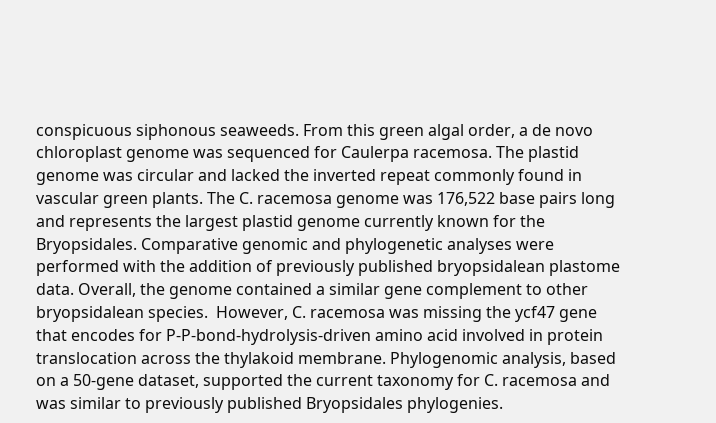conspicuous siphonous seaweeds. From this green algal order, a de novo chloroplast genome was sequenced for Caulerpa racemosa. The plastid genome was circular and lacked the inverted repeat commonly found in vascular green plants. The C. racemosa genome was 176,522 base pairs long and represents the largest plastid genome currently known for the Bryopsidales. Comparative genomic and phylogenetic analyses were performed with the addition of previously published bryopsidalean plastome data. Overall, the genome contained a similar gene complement to other bryopsidalean species.  However, C. racemosa was missing the ycf47 gene that encodes for P-P-bond-hydrolysis-driven amino acid involved in protein translocation across the thylakoid membrane. Phylogenomic analysis, based on a 50-gene dataset, supported the current taxonomy for C. racemosa and was similar to previously published Bryopsidales phylogenies.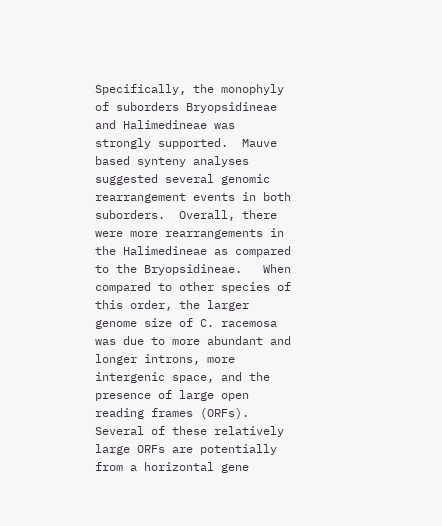Specifically, the monophyly of suborders Bryopsidineae and Halimedineae was strongly supported.  Mauve based synteny analyses suggested several genomic rearrangement events in both suborders.  Overall, there were more rearrangements in the Halimedineae as compared to the Bryopsidineae.   When compared to other species of this order, the larger genome size of C. racemosa was due to more abundant and longer introns, more intergenic space, and the presence of large open reading frames (ORFs). Several of these relatively large ORFs are potentially from a horizontal gene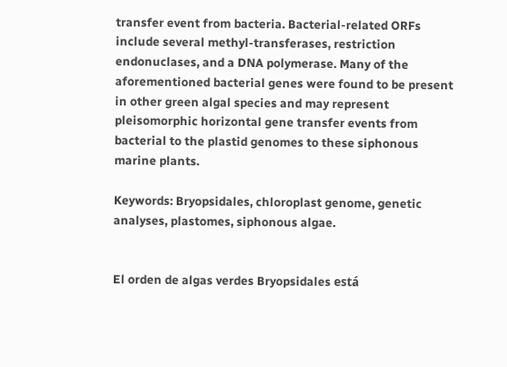transfer event from bacteria. Bacterial-related ORFs include several methyl-transferases, restriction endonuclases, and a DNA polymerase. Many of the aforementioned bacterial genes were found to be present in other green algal species and may represent pleisomorphic horizontal gene transfer events from bacterial to the plastid genomes to these siphonous marine plants.

Keywords: Bryopsidales, chloroplast genome, genetic analyses, plastomes, siphonous algae.


El orden de algas verdes Bryopsidales está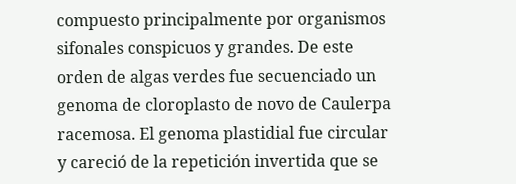compuesto principalmente por organismos sifonales conspicuos y grandes. De este orden de algas verdes fue secuenciado un genoma de cloroplasto de novo de Caulerpa racemosa. El genoma plastidial fue circular y careció de la repetición invertida que se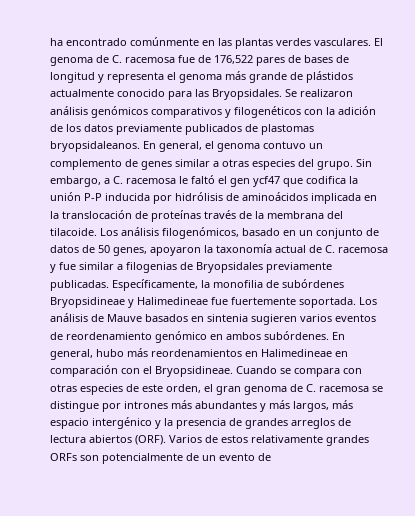ha encontrado comúnmente en las plantas verdes vasculares. El genoma de C. racemosa fue de 176,522 pares de bases de longitud y representa el genoma más grande de plástidos actualmente conocido para las Bryopsidales. Se realizaron análisis genómicos comparativos y filogenéticos con la adición de los datos previamente publicados de plastomas bryopsidaleanos. En general, el genoma contuvo un complemento de genes similar a otras especies del grupo. Sin embargo, a C. racemosa le faltó el gen ycf47 que codifica la unión P-P inducida por hidrólisis de aminoácidos implicada en la translocación de proteínas través de la membrana del tilacoide. Los análisis filogenómicos, basado en un conjunto de datos de 50 genes, apoyaron la taxonomía actual de C. racemosa y fue similar a filogenias de Bryopsidales previamente publicadas. Específicamente, la monofilia de subórdenes Bryopsidineae y Halimedineae fue fuertemente soportada. Los análisis de Mauve basados en sintenia sugieren varios eventos de reordenamiento genómico en ambos subórdenes. En general, hubo más reordenamientos en Halimedineae en comparación con el Bryopsidineae. Cuando se compara con otras especies de este orden, el gran genoma de C. racemosa se distingue por intrones más abundantes y más largos, más espacio intergénico y la presencia de grandes arreglos de lectura abiertos (ORF). Varios de estos relativamente grandes ORFs son potencialmente de un evento de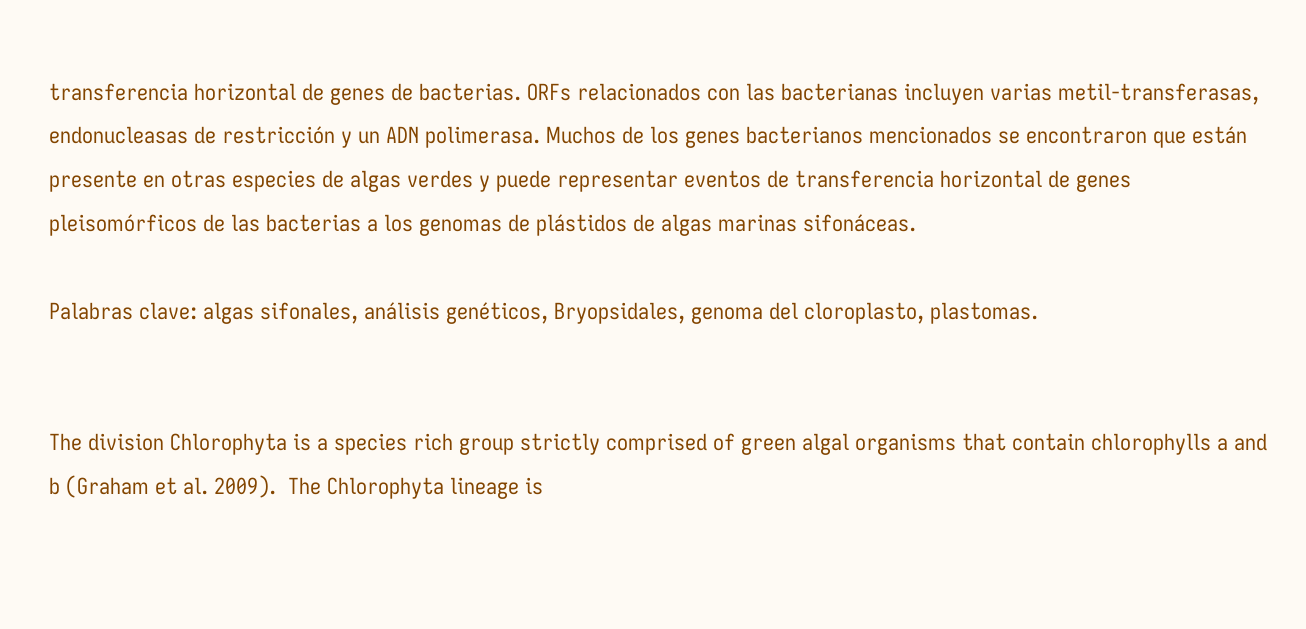transferencia horizontal de genes de bacterias. ORFs relacionados con las bacterianas incluyen varias metil-transferasas, endonucleasas de restricción y un ADN polimerasa. Muchos de los genes bacterianos mencionados se encontraron que están presente en otras especies de algas verdes y puede representar eventos de transferencia horizontal de genes pleisomórficos de las bacterias a los genomas de plástidos de algas marinas sifonáceas.

Palabras clave: algas sifonales, análisis genéticos, Bryopsidales, genoma del cloroplasto, plastomas.


The division Chlorophyta is a species rich group strictly comprised of green algal organisms that contain chlorophylls a and b (Graham et al. 2009).  The Chlorophyta lineage is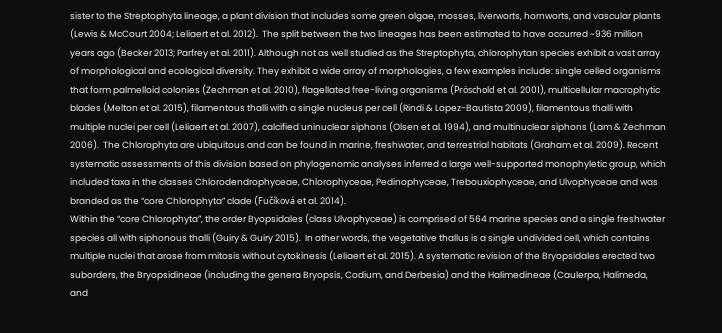sister to the Streptophyta lineage, a plant division that includes some green algae, mosses, liverworts, hornworts, and vascular plants (Lewis & McCourt 2004; Leliaert et al. 2012).  The split between the two lineages has been estimated to have occurred ~936 million years ago (Becker 2013; Parfrey et al. 2011). Although not as well studied as the Streptophyta, chlorophytan species exhibit a vast array of morphological and ecological diversity. They exhibit a wide array of morphologies, a few examples include: single celled organisms that form palmelloid colonies (Zechman et al. 2010), flagellated free-living organisms (Pröschold et al. 2001), multicellular macrophytic blades (Melton et al. 2015), filamentous thalli with a single nucleus per cell (Rindi & Lopez-Bautista 2009), filamentous thalli with multiple nuclei per cell (Leliaert et al. 2007), calcified uninuclear siphons (Olsen et al. 1994), and multinuclear siphons (Lam & Zechman 2006).  The Chlorophyta are ubiquitous and can be found in marine, freshwater, and terrestrial habitats (Graham et al. 2009). Recent systematic assessments of this division based on phylogenomic analyses inferred a large well-supported monophyletic group, which included taxa in the classes Chlorodendrophyceae, Chlorophyceae, Pedinophyceae, Trebouxiophyceae, and Ulvophyceae and was branded as the “core Chlorophyta” clade (Fučíková et al. 2014).
Within the “core Chlorophyta”, the order Byopsidales (class Ulvophyceae) is comprised of 564 marine species and a single freshwater species all with siphonous thalli (Guiry & Guiry 2015).  In other words, the vegetative thallus is a single undivided cell, which contains multiple nuclei that arose from mitosis without cytokinesis (Leliaert et al. 2015). A systematic revision of the Bryopsidales erected two suborders, the Bryopsidineae (including the genera Bryopsis, Codium, and Derbesia) and the Halimedineae (Caulerpa, Halimeda, and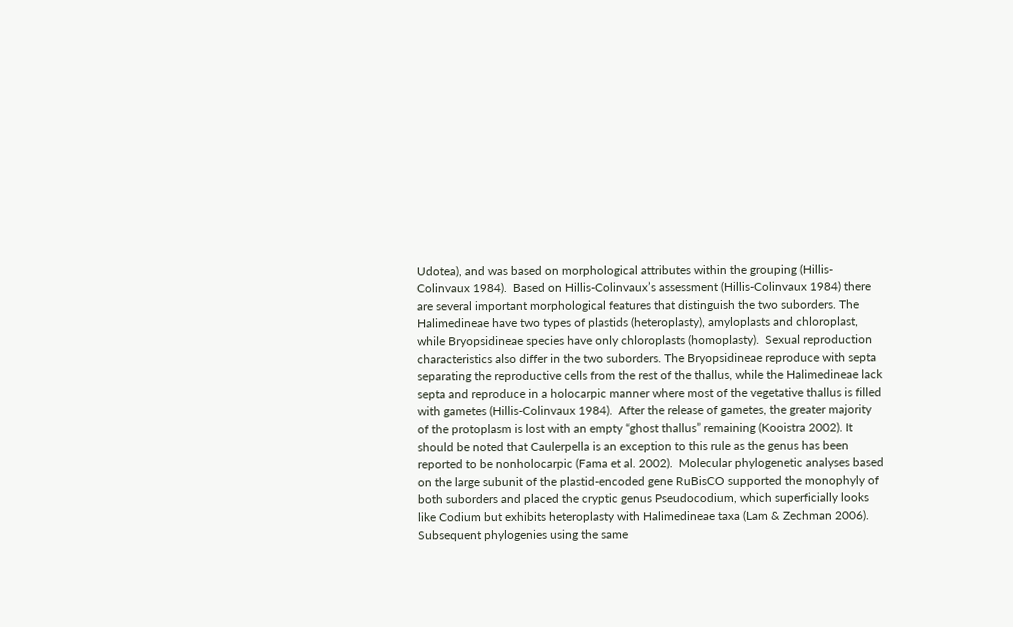Udotea), and was based on morphological attributes within the grouping (Hillis-Colinvaux 1984).  Based on Hillis-Colinvaux’s assessment (Hillis-Colinvaux 1984) there are several important morphological features that distinguish the two suborders. The Halimedineae have two types of plastids (heteroplasty), amyloplasts and chloroplast, while Bryopsidineae species have only chloroplasts (homoplasty).  Sexual reproduction characteristics also differ in the two suborders. The Bryopsidineae reproduce with septa separating the reproductive cells from the rest of the thallus, while the Halimedineae lack septa and reproduce in a holocarpic manner where most of the vegetative thallus is filled with gametes (Hillis-Colinvaux 1984).  After the release of gametes, the greater majority of the protoplasm is lost with an empty “ghost thallus” remaining (Kooistra 2002). It should be noted that Caulerpella is an exception to this rule as the genus has been reported to be nonholocarpic (Fama et al. 2002).  Molecular phylogenetic analyses based on the large subunit of the plastid-encoded gene RuBisCO supported the monophyly of both suborders and placed the cryptic genus Pseudocodium, which superficially looks like Codium but exhibits heteroplasty with Halimedineae taxa (Lam & Zechman 2006).  Subsequent phylogenies using the same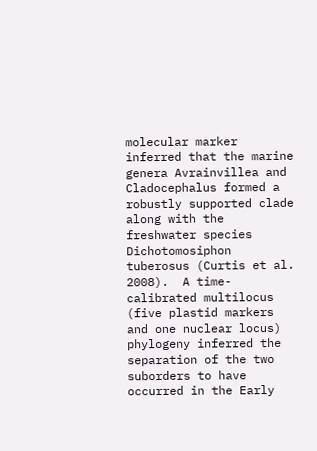molecular marker inferred that the marine genera Avrainvillea and Cladocephalus formed a robustly supported clade along with the freshwater species Dichotomosiphon tuberosus (Curtis et al. 2008).  A time-calibrated multilocus (five plastid markers and one nuclear locus) phylogeny inferred the separation of the two suborders to have occurred in the Early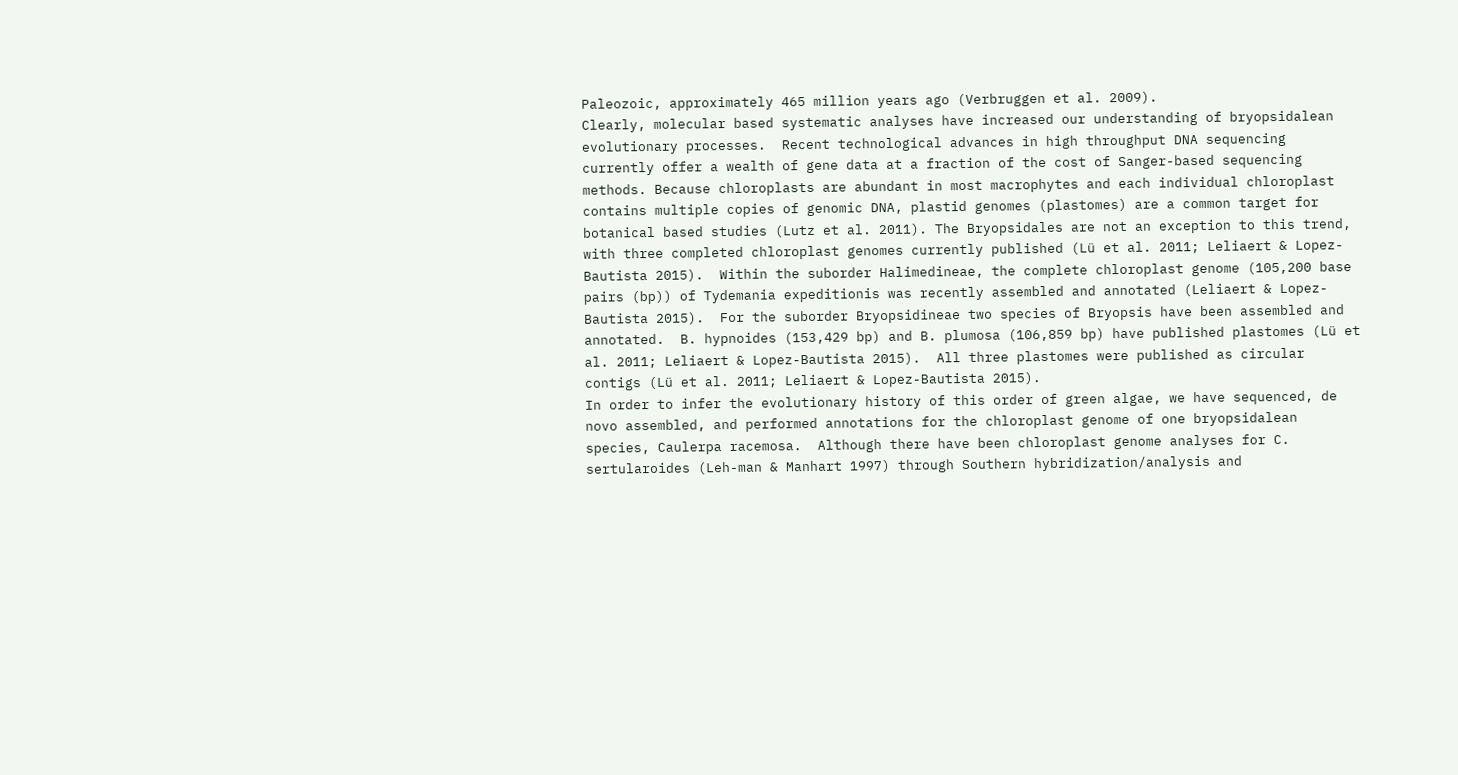Paleozoic, approximately 465 million years ago (Verbruggen et al. 2009).
Clearly, molecular based systematic analyses have increased our understanding of bryopsidalean evolutionary processes.  Recent technological advances in high throughput DNA sequencing currently offer a wealth of gene data at a fraction of the cost of Sanger-based sequencing methods. Because chloroplasts are abundant in most macrophytes and each individual chloroplast contains multiple copies of genomic DNA, plastid genomes (plastomes) are a common target for botanical based studies (Lutz et al. 2011). The Bryopsidales are not an exception to this trend, with three completed chloroplast genomes currently published (Lü et al. 2011; Leliaert & Lopez-Bautista 2015).  Within the suborder Halimedineae, the complete chloroplast genome (105,200 base pairs (bp)) of Tydemania expeditionis was recently assembled and annotated (Leliaert & Lopez-Bautista 2015).  For the suborder Bryopsidineae two species of Bryopsis have been assembled and annotated.  B. hypnoides (153,429 bp) and B. plumosa (106,859 bp) have published plastomes (Lü et al. 2011; Leliaert & Lopez-Bautista 2015).  All three plastomes were published as circular contigs (Lü et al. 2011; Leliaert & Lopez-Bautista 2015).
In order to infer the evolutionary history of this order of green algae, we have sequenced, de novo assembled, and performed annotations for the chloroplast genome of one bryopsidalean species, Caulerpa racemosa.  Although there have been chloroplast genome analyses for C. sertularoides (Leh-man & Manhart 1997) through Southern hybridization/analysis and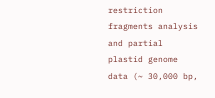restriction fragments analysis and partial plastid genome data (~ 30,000 bp,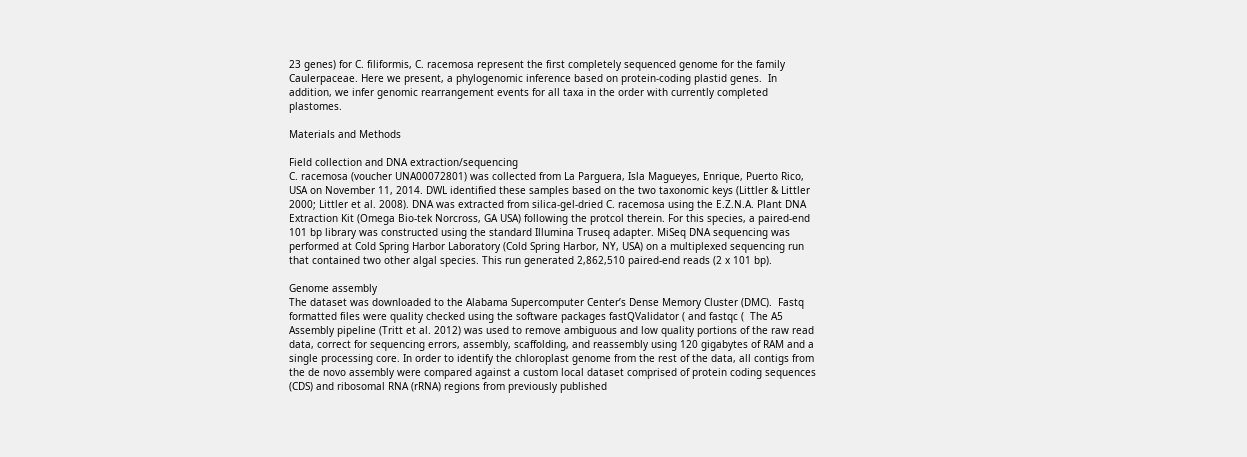23 genes) for C. filiformis, C. racemosa represent the first completely sequenced genome for the family Caulerpaceae. Here we present, a phylogenomic inference based on protein-coding plastid genes.  In addition, we infer genomic rearrangement events for all taxa in the order with currently completed plastomes.

Materials and Methods

Field collection and DNA extraction/sequencing
C. racemosa (voucher UNA00072801) was collected from La Parguera, Isla Magueyes, Enrique, Puerto Rico, USA on November 11, 2014. DWL identified these samples based on the two taxonomic keys (Littler & Littler 2000; Littler et al. 2008). DNA was extracted from silica-gel-dried C. racemosa using the E.Z.N.A. Plant DNA Extraction Kit (Omega Bio-tek Norcross, GA USA) following the protcol therein. For this species, a paired-end 101 bp library was constructed using the standard Illumina Truseq adapter. MiSeq DNA sequencing was performed at Cold Spring Harbor Laboratory (Cold Spring Harbor, NY, USA) on a multiplexed sequencing run that contained two other algal species. This run generated 2,862,510 paired-end reads (2 x 101 bp).

Genome assembly
The dataset was downloaded to the Alabama Supercomputer Center’s Dense Memory Cluster (DMC).  Fastq formatted files were quality checked using the software packages fastQValidator ( and fastqc (  The A5 Assembly pipeline (Tritt et al. 2012) was used to remove ambiguous and low quality portions of the raw read data, correct for sequencing errors, assembly, scaffolding, and reassembly using 120 gigabytes of RAM and a single processing core. In order to identify the chloroplast genome from the rest of the data, all contigs from the de novo assembly were compared against a custom local dataset comprised of protein coding sequences (CDS) and ribosomal RNA (rRNA) regions from previously published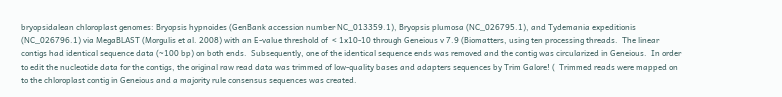bryopsidalean chloroplast genomes: Bryopsis hypnoides (GenBank accession number NC_013359.1), Bryopsis plumosa (NC_026795.1), and Tydemania expeditionis (NC_026796.1) via MegaBLAST (Morgulis et al. 2008) with an E-value threshold of  < 1x10-10 through Geneious v 7.9 (Biomatters, using ten processing threads.  The linear contigs had identical sequence data (~100 bp) on both ends.  Subsequently, one of the identical sequence ends was removed and the contig was circularized in Geneious.  In order to edit the nucleotide data for the contigs, the original raw read data was trimmed of low-quality bases and adapters sequences by Trim Galore! (  Trimmed reads were mapped on to the chloroplast contig in Geneious and a majority rule consensus sequences was created.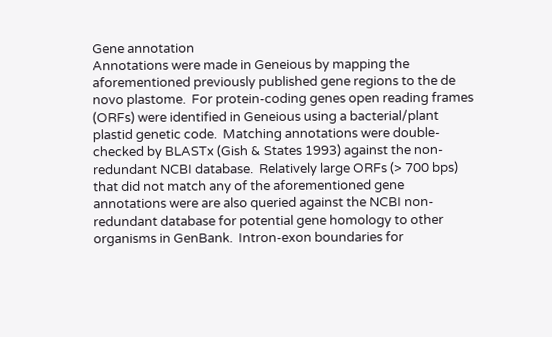Gene annotation
Annotations were made in Geneious by mapping the aforementioned previously published gene regions to the de novo plastome.  For protein-coding genes open reading frames (ORFs) were identified in Geneious using a bacterial/plant plastid genetic code.  Matching annotations were double-checked by BLASTx (Gish & States 1993) against the non-redundant NCBI database.  Relatively large ORFs (> 700 bps) that did not match any of the aforementioned gene annotations were are also queried against the NCBI non-redundant database for potential gene homology to other organisms in GenBank.  Intron-exon boundaries for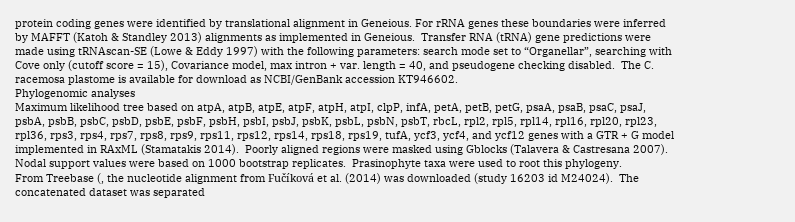protein coding genes were identified by translational alignment in Geneious. For rRNA genes these boundaries were inferred by MAFFT (Katoh & Standley 2013) alignments as implemented in Geneious.  Transfer RNA (tRNA) gene predictions were made using tRNAscan-SE (Lowe & Eddy 1997) with the following parameters: search mode set to “Organellar”, searching with Cove only (cutoff score = 15), Covariance model, max intron + var. length = 40, and pseudogene checking disabled.  The C. racemosa plastome is available for download as NCBI/GenBank accession KT946602.
Phylogenomic analyses
Maximum likelihood tree based on atpA, atpB, atpE, atpF, atpH, atpI, clpP, infA, petA, petB, petG, psaA, psaB, psaC, psaJ, psbA, psbB, psbC, psbD, psbE, psbF, psbH, psbI, psbJ, psbK, psbL, psbN, psbT, rbcL, rpl2, rpl5, rpl14, rpl16, rpl20, rpl23, rpl36, rps3, rps4, rps7, rps8, rps9, rps11, rps12, rps14, rps18, rps19, tufA, ycf3, ycf4, and ycf12 genes with a GTR + G model implemented in RAxML (Stamatakis 2014).  Poorly aligned regions were masked using Gblocks (Talavera & Castresana 2007).  Nodal support values were based on 1000 bootstrap replicates.  Prasinophyte taxa were used to root this phylogeny.
From Treebase (, the nucleotide alignment from Fučíková et al. (2014) was downloaded (study 16203 id M24024).  The concatenated dataset was separated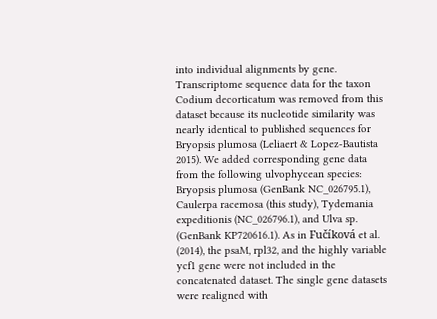into individual alignments by gene.  Transcriptome sequence data for the taxon Codium decorticatum was removed from this dataset because its nucleotide similarity was nearly identical to published sequences for Bryopsis plumosa (Leliaert & Lopez-Bautista 2015). We added corresponding gene data from the following ulvophycean species:  Bryopsis plumosa (GenBank NC_026795.1), Caulerpa racemosa (this study), Tydemania expeditionis (NC_026796.1), and Ulva sp. (GenBank KP720616.1). As in Fučíková et al. (2014), the psaM, rpl32, and the highly variable ycf1 gene were not included in the concatenated dataset. The single gene datasets were realigned with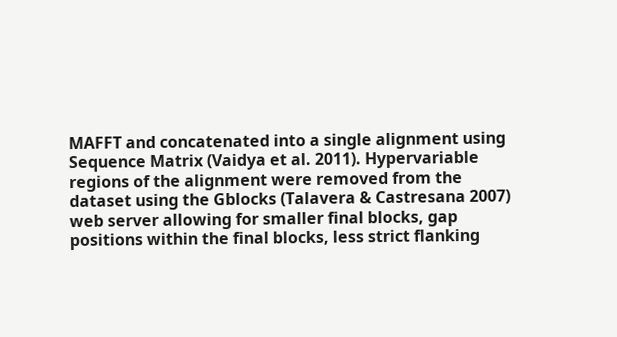MAFFT and concatenated into a single alignment using Sequence Matrix (Vaidya et al. 2011). Hypervariable regions of the alignment were removed from the dataset using the Gblocks (Talavera & Castresana 2007) web server allowing for smaller final blocks, gap positions within the final blocks, less strict flanking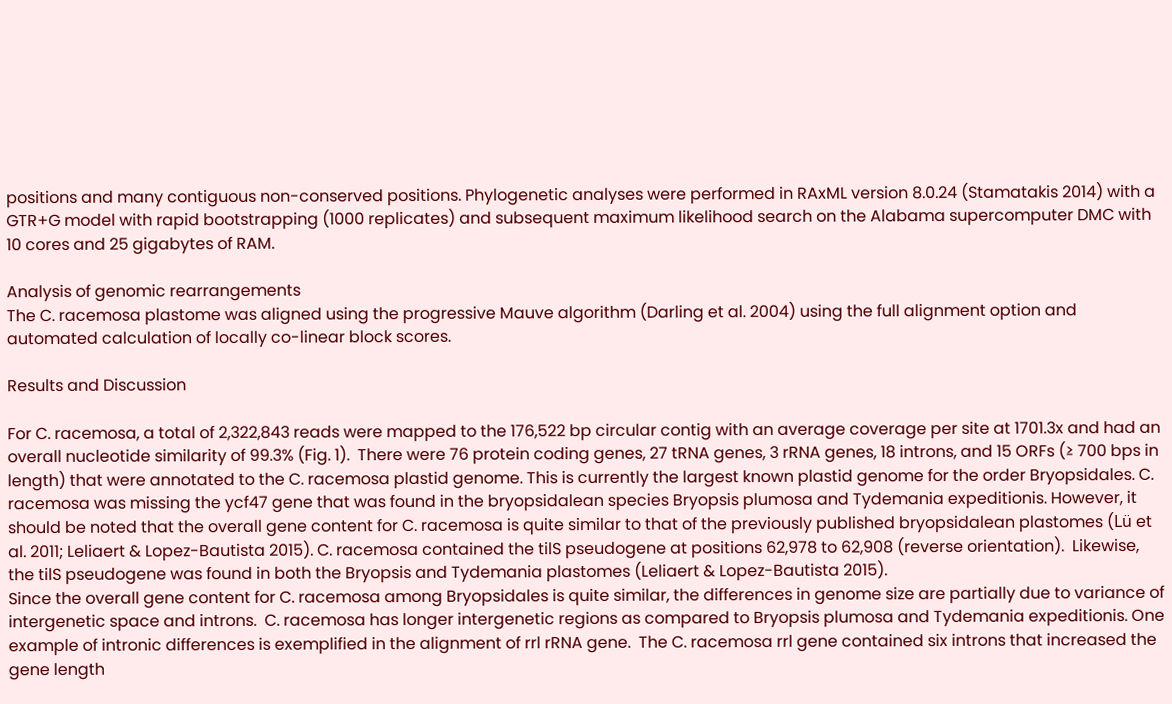positions and many contiguous non-conserved positions. Phylogenetic analyses were performed in RAxML version 8.0.24 (Stamatakis 2014) with a GTR+G model with rapid bootstrapping (1000 replicates) and subsequent maximum likelihood search on the Alabama supercomputer DMC with 10 cores and 25 gigabytes of RAM.

Analysis of genomic rearrangements
The C. racemosa plastome was aligned using the progressive Mauve algorithm (Darling et al. 2004) using the full alignment option and automated calculation of locally co-linear block scores.

Results and Discussion

For C. racemosa, a total of 2,322,843 reads were mapped to the 176,522 bp circular contig with an average coverage per site at 1701.3x and had an overall nucleotide similarity of 99.3% (Fig. 1).  There were 76 protein coding genes, 27 tRNA genes, 3 rRNA genes, 18 introns, and 15 ORFs (≥ 700 bps in length) that were annotated to the C. racemosa plastid genome. This is currently the largest known plastid genome for the order Bryopsidales. C. racemosa was missing the ycf47 gene that was found in the bryopsidalean species Bryopsis plumosa and Tydemania expeditionis. However, it should be noted that the overall gene content for C. racemosa is quite similar to that of the previously published bryopsidalean plastomes (Lü et al. 2011; Leliaert & Lopez-Bautista 2015). C. racemosa contained the tilS pseudogene at positions 62,978 to 62,908 (reverse orientation).  Likewise, the tilS pseudogene was found in both the Bryopsis and Tydemania plastomes (Leliaert & Lopez-Bautista 2015).
Since the overall gene content for C. racemosa among Bryopsidales is quite similar, the differences in genome size are partially due to variance of intergenetic space and introns.  C. racemosa has longer intergenetic regions as compared to Bryopsis plumosa and Tydemania expeditionis. One example of intronic differences is exemplified in the alignment of rrl rRNA gene.  The C. racemosa rrl gene contained six introns that increased the gene length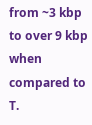from ~3 kbp to over 9 kbp when compared to T.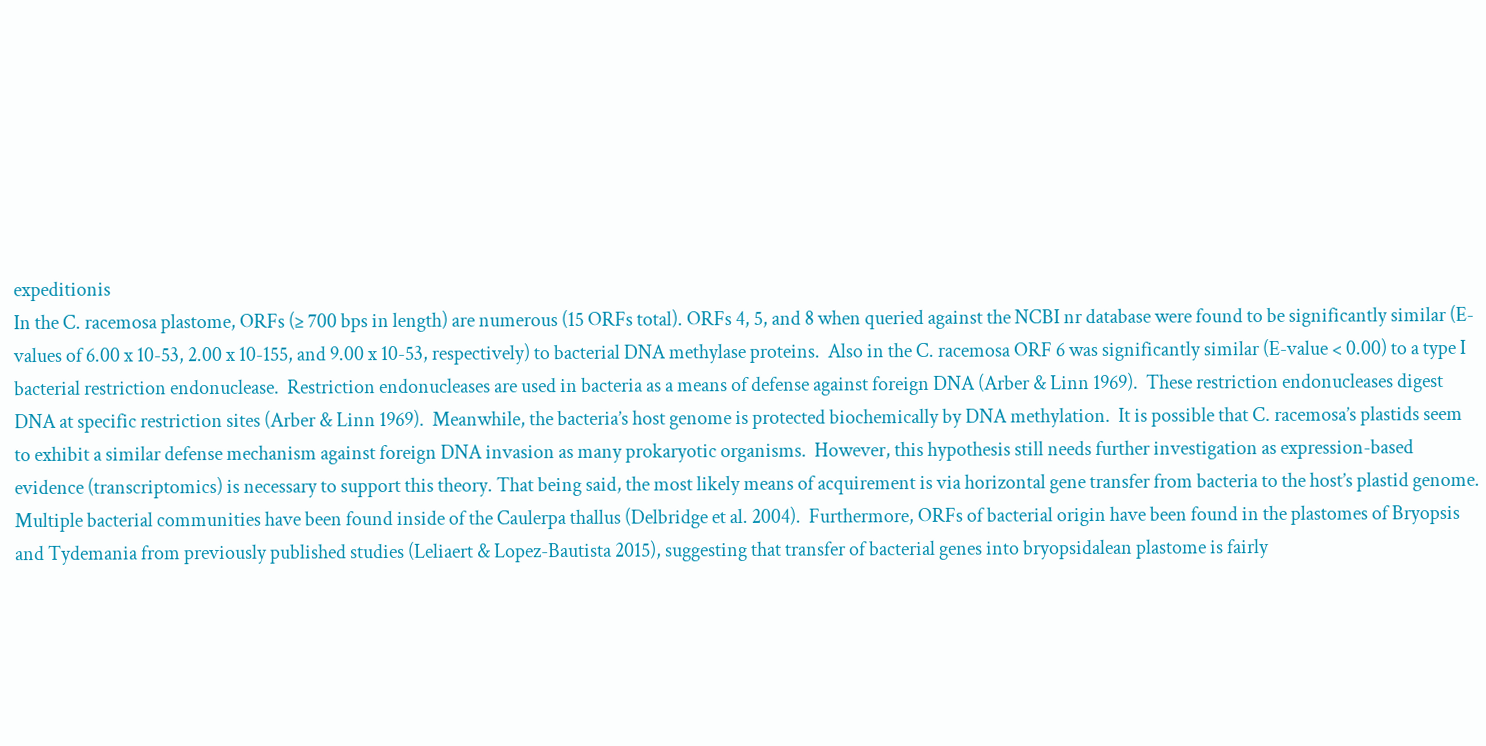expeditionis
In the C. racemosa plastome, ORFs (≥ 700 bps in length) are numerous (15 ORFs total). ORFs 4, 5, and 8 when queried against the NCBI nr database were found to be significantly similar (E-values of 6.00 x 10-53, 2.00 x 10-155, and 9.00 x 10-53, respectively) to bacterial DNA methylase proteins.  Also in the C. racemosa ORF 6 was significantly similar (E-value < 0.00) to a type I bacterial restriction endonuclease.  Restriction endonucleases are used in bacteria as a means of defense against foreign DNA (Arber & Linn 1969).  These restriction endonucleases digest DNA at specific restriction sites (Arber & Linn 1969).  Meanwhile, the bacteria’s host genome is protected biochemically by DNA methylation.  It is possible that C. racemosa’s plastids seem to exhibit a similar defense mechanism against foreign DNA invasion as many prokaryotic organisms.  However, this hypothesis still needs further investigation as expression-based evidence (transcriptomics) is necessary to support this theory. That being said, the most likely means of acquirement is via horizontal gene transfer from bacteria to the host’s plastid genome. Multiple bacterial communities have been found inside of the Caulerpa thallus (Delbridge et al. 2004).  Furthermore, ORFs of bacterial origin have been found in the plastomes of Bryopsis and Tydemania from previously published studies (Leliaert & Lopez-Bautista 2015), suggesting that transfer of bacterial genes into bryopsidalean plastome is fairly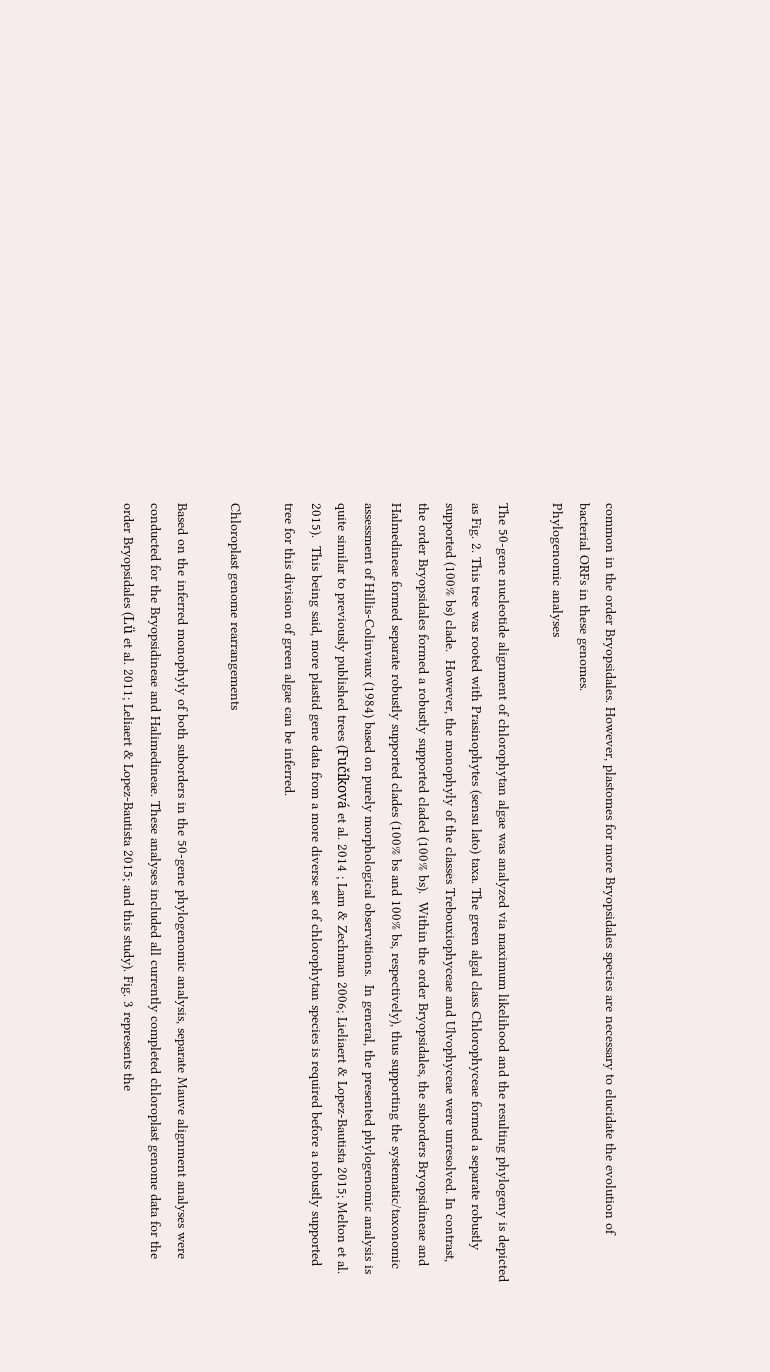common in the order Bryopsidales. However, plastomes for more Bryopsidales species are necessary to elucidate the evolution of bacterial ORFs in these genomes.
Phylogenomic analyses

The 50-gene nucleotide alignment of chlorophytan algae was analyzed via maximum likelihood and the resulting phylogeny is depicted as Fig. 2. This tree was rooted with Prasinophytes (sensu lato) taxa. The green algal class Chlorophyceae formed a separate robustly supported (100% bs) clade.  However, the monophyly of the classes Trebouxiophyceae and Ulvophyceae were unresolved. In contrast, the order Bryopsidales formed a robustly supported claded (100% bs).  Within the order Bryopsidales, the suborders Bryopsidineae and Halmedineae formed separate robustly supported clades (100% bs and 100% bs, respectively), thus supporting the systematic/taxonomic assessment of Hillis-Colinvaux (1984) based on purely morphological observations.  In general, the presented phylogenomic analysis is quite similar to previously published trees (Fučíková et al. 2014 ; Lam & Zechman 2006; Lieliaert & Lopez-Bautista 2015; Melton et al. 2015).  This being said, more plastid gene data from a more diverse set of chlorophytan species is required before a robustly supported tree for this division of green algae can be inferred.

Chloroplast genome rearrangements

Based on the inferred monophyly of both suborders in the 50-gene phylogenomic analysis, separate Mauve alignment analyses were conducted for the Bryopsidineae and Halimedineae. These analyses included all currently completed chloroplast genome data for the order Bryopsidales (Lü et al. 2011; Leliaert & Lopez-Bautista 2015; and this study). Fig. 3 represents the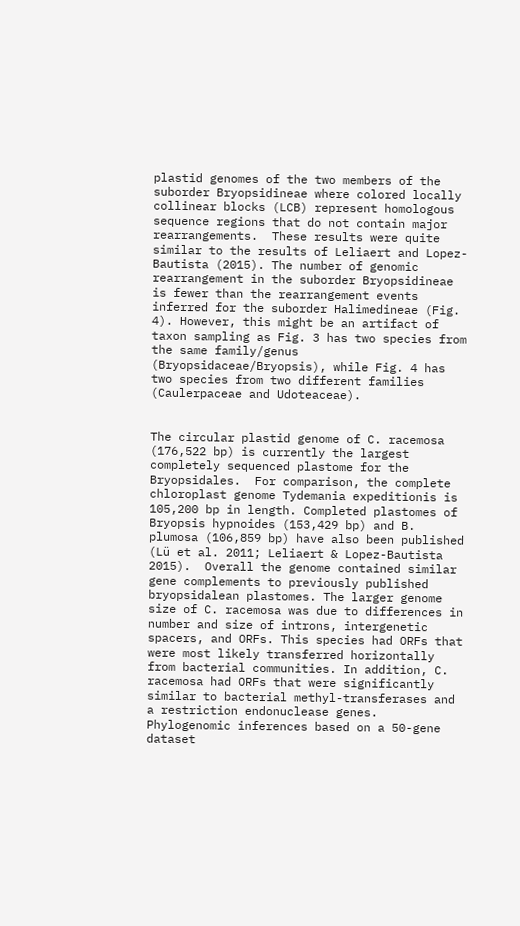plastid genomes of the two members of the suborder Bryopsidineae where colored locally collinear blocks (LCB) represent homologous sequence regions that do not contain major rearrangements.  These results were quite similar to the results of Leliaert and Lopez-Bautista (2015). The number of genomic rearrangement in the suborder Bryopsidineae is fewer than the rearrangement events inferred for the suborder Halimedineae (Fig. 4). However, this might be an artifact of taxon sampling as Fig. 3 has two species from the same family/genus (Bryopsidaceae/Bryopsis), while Fig. 4 has two species from two different families (Caulerpaceae and Udoteaceae).


The circular plastid genome of C. racemosa (176,522 bp) is currently the largest completely sequenced plastome for the Bryopsidales.  For comparison, the complete chloroplast genome Tydemania expeditionis is 105,200 bp in length. Completed plastomes of Bryopsis hypnoides (153,429 bp) and B. plumosa (106,859 bp) have also been published (Lü et al. 2011; Leliaert & Lopez-Bautista 2015).  Overall the genome contained similar gene complements to previously published bryopsidalean plastomes. The larger genome size of C. racemosa was due to differences in number and size of introns, intergenetic spacers, and ORFs. This species had ORFs that were most likely transferred horizontally from bacterial communities. In addition, C. racemosa had ORFs that were significantly similar to bacterial methyl-transferases and a restriction endonuclease genes. Phylogenomic inferences based on a 50-gene dataset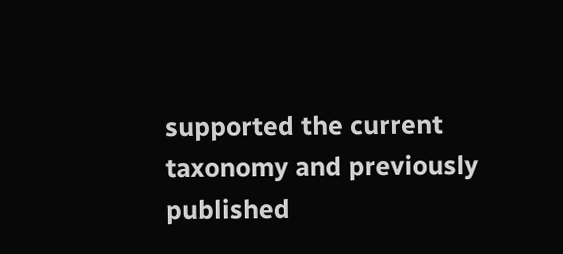supported the current taxonomy and previously published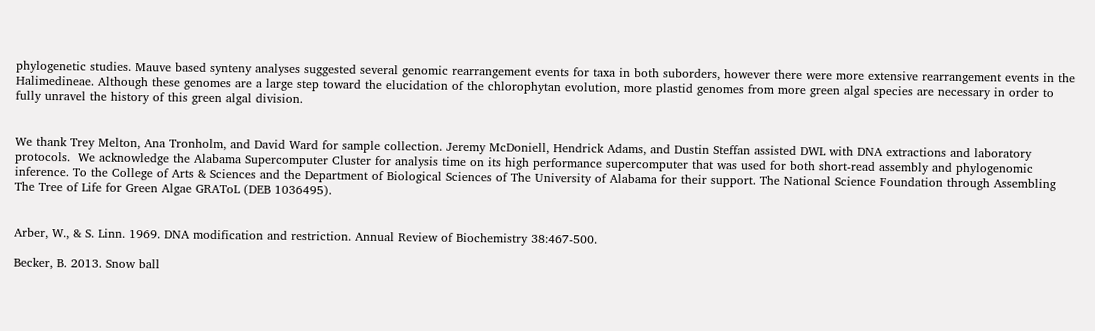phylogenetic studies. Mauve based synteny analyses suggested several genomic rearrangement events for taxa in both suborders, however there were more extensive rearrangement events in the Halimedineae. Although these genomes are a large step toward the elucidation of the chlorophytan evolution, more plastid genomes from more green algal species are necessary in order to fully unravel the history of this green algal division.


We thank Trey Melton, Ana Tronholm, and David Ward for sample collection. Jeremy McDoniell, Hendrick Adams, and Dustin Steffan assisted DWL with DNA extractions and laboratory protocols.  We acknowledge the Alabama Supercomputer Cluster for analysis time on its high performance supercomputer that was used for both short-read assembly and phylogenomic inference. To the College of Arts & Sciences and the Department of Biological Sciences of The University of Alabama for their support. The National Science Foundation through Assembling The Tree of Life for Green Algae GRAToL (DEB 1036495).


Arber, W., & S. Linn. 1969. DNA modification and restriction. Annual Review of Biochemistry 38:467-500.

Becker, B. 2013. Snow ball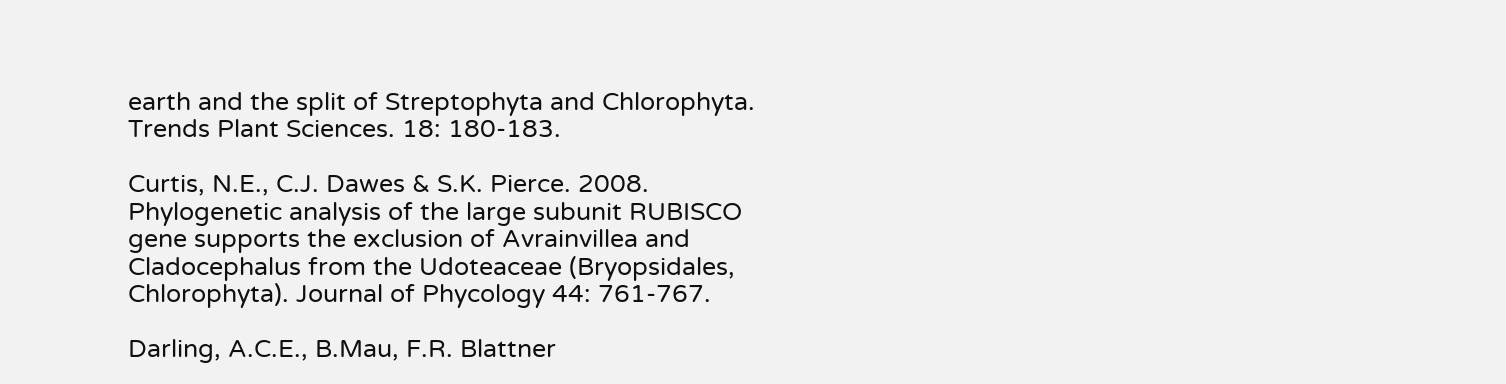earth and the split of Streptophyta and Chlorophyta. Trends Plant Sciences. 18: 180-183.

Curtis, N.E., C.J. Dawes & S.K. Pierce. 2008. Phylogenetic analysis of the large subunit RUBISCO gene supports the exclusion of Avrainvillea and Cladocephalus from the Udoteaceae (Bryopsidales, Chlorophyta). Journal of Phycology 44: 761-767.

Darling, A.C.E., B.Mau, F.R. Blattner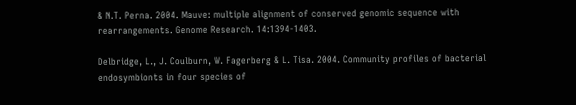& N.T. Perna. 2004. Mauve: multiple alignment of conserved genomic sequence with rearrangements. Genome Research. 14:1394-1403.

Delbridge, L., J. Coulburn, W. Fagerberg & L. Tisa. 2004. Community profiles of bacterial endosymbionts in four species of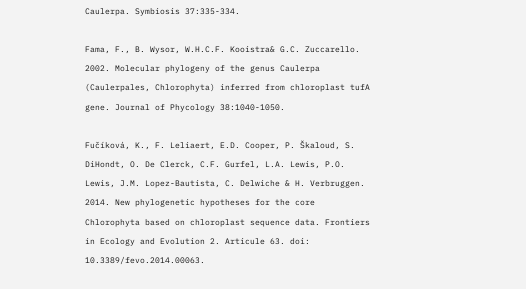Caulerpa. Symbiosis 37:335-334.

Fama, F., B. Wysor, W.H.C.F. Kooistra& G.C. Zuccarello. 2002. Molecular phylogeny of the genus Caulerpa (Caulerpales, Chlorophyta) inferred from chloroplast tufA gene. Journal of Phycology 38:1040-1050.

Fučíková, K., F. Leliaert, E.D. Cooper, P. Škaloud, S. DiHondt, O. De Clerck, C.F. Gurfel, L.A. Lewis, P.O. Lewis, J.M. Lopez-Bautista, C. Delwiche & H. Verbruggen. 2014. New phylogenetic hypotheses for the core Chlorophyta based on chloroplast sequence data. Frontiers in Ecology and Evolution 2. Articule 63. doi: 10.3389/fevo.2014.00063.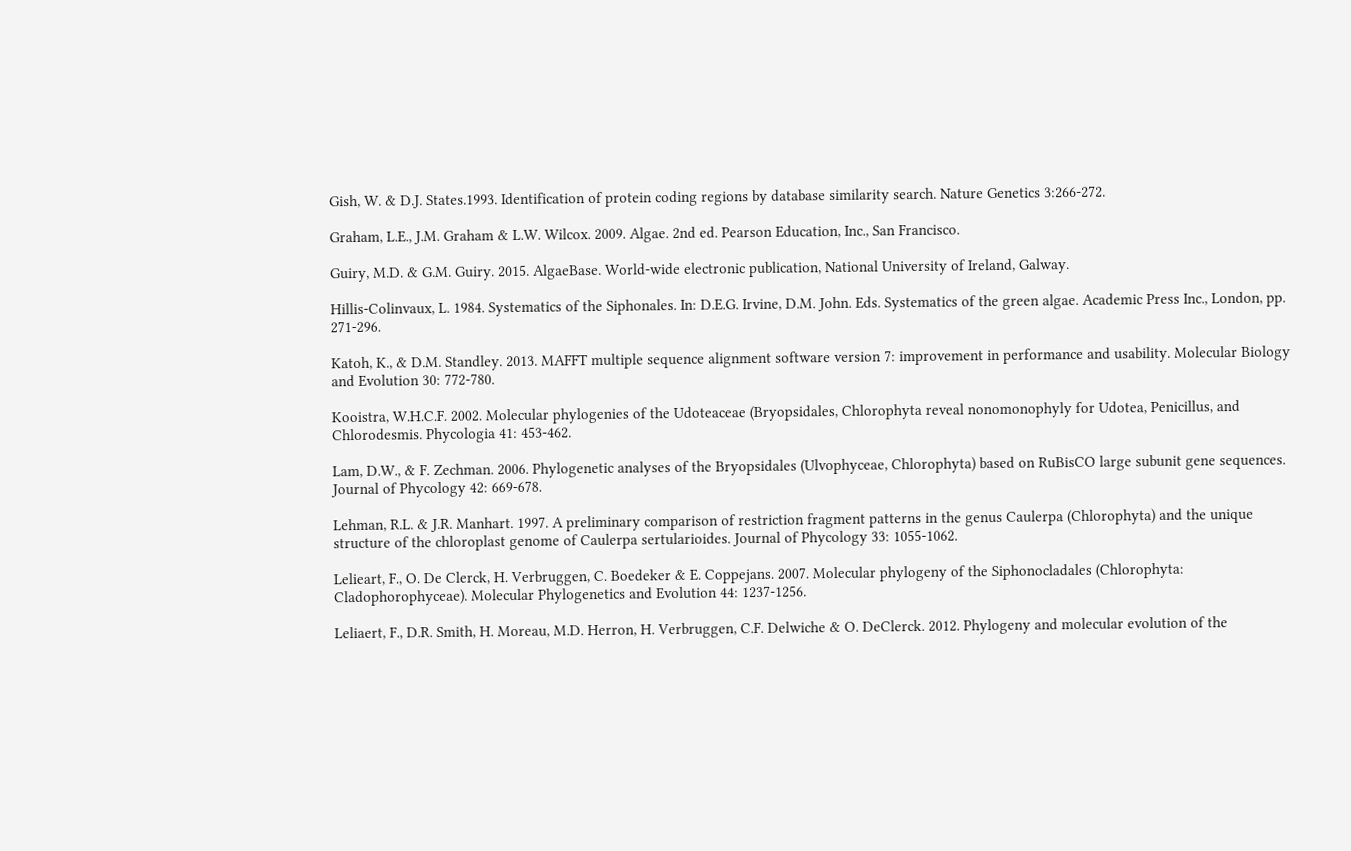Gish, W. & D.J. States.1993. Identification of protein coding regions by database similarity search. Nature Genetics 3:266-272.

Graham, L.E., J.M. Graham & L.W. Wilcox. 2009. Algae. 2nd ed. Pearson Education, Inc., San Francisco.

Guiry, M.D. & G.M. Guiry. 2015. AlgaeBase. World-wide electronic publication, National University of Ireland, Galway.

Hillis-Colinvaux, L. 1984. Systematics of the Siphonales. In: D.E.G. Irvine, D.M. John. Eds. Systematics of the green algae. Academic Press Inc., London, pp. 271-296.

Katoh, K., & D.M. Standley. 2013. MAFFT multiple sequence alignment software version 7: improvement in performance and usability. Molecular Biology and Evolution 30: 772-780.

Kooistra, W.H.C.F. 2002. Molecular phylogenies of the Udoteaceae (Bryopsidales, Chlorophyta reveal nonomonophyly for Udotea, Penicillus, and Chlorodesmis. Phycologia 41: 453-462.

Lam, D.W., & F. Zechman. 2006. Phylogenetic analyses of the Bryopsidales (Ulvophyceae, Chlorophyta) based on RuBisCO large subunit gene sequences. Journal of Phycology 42: 669-678.

Lehman, R.L. & J.R. Manhart. 1997. A preliminary comparison of restriction fragment patterns in the genus Caulerpa (Chlorophyta) and the unique structure of the chloroplast genome of Caulerpa sertularioides. Journal of Phycology 33: 1055-1062.

Lelieart, F., O. De Clerck, H. Verbruggen, C. Boedeker & E. Coppejans. 2007. Molecular phylogeny of the Siphonocladales (Chlorophyta: Cladophorophyceae). Molecular Phylogenetics and Evolution 44: 1237-1256.

Leliaert, F., D.R. Smith, H. Moreau, M.D. Herron, H. Verbruggen, C.F. Delwiche & O. DeClerck. 2012. Phylogeny and molecular evolution of the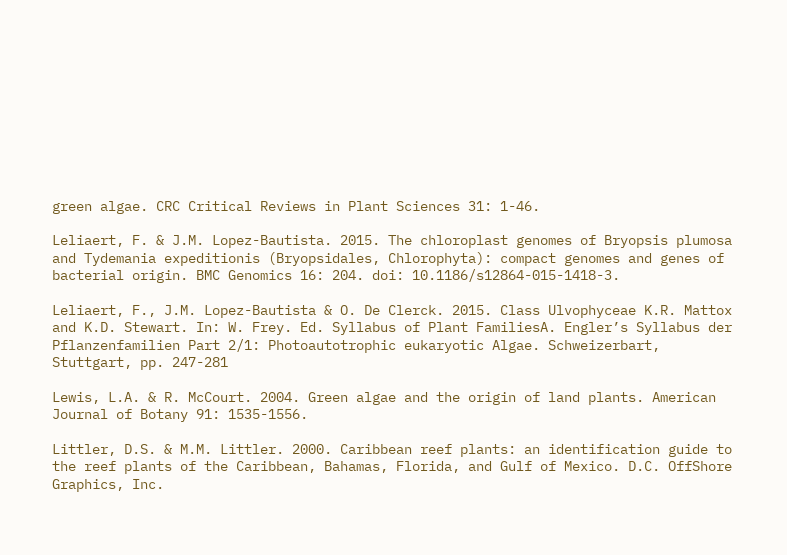green algae. CRC Critical Reviews in Plant Sciences 31: 1-46.

Leliaert, F. & J.M. Lopez-Bautista. 2015. The chloroplast genomes of Bryopsis plumosa and Tydemania expeditionis (Bryopsidales, Chlorophyta): compact genomes and genes of bacterial origin. BMC Genomics 16: 204. doi: 10.1186/s12864-015-1418-3.

Leliaert, F., J.M. Lopez-Bautista & O. De Clerck. 2015. Class Ulvophyceae K.R. Mattox and K.D. Stewart. In: W. Frey. Ed. Syllabus of Plant FamiliesA. Engler’s Syllabus der Pflanzenfamilien Part 2/1: Photoautotrophic eukaryotic Algae. Schweizerbart, Stuttgart, pp. 247-281

Lewis, L.A. & R. McCourt. 2004. Green algae and the origin of land plants. American Journal of Botany 91: 1535-1556.

Littler, D.S. & M.M. Littler. 2000. Caribbean reef plants: an identification guide to the reef plants of the Caribbean, Bahamas, Florida, and Gulf of Mexico. D.C. OffShore Graphics, Inc.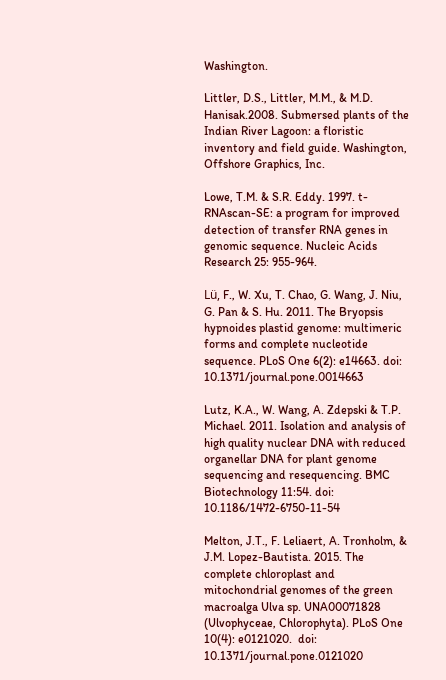Washington.

Littler, D.S., Littler, M.M., & M.D. Hanisak.2008. Submersed plants of the Indian River Lagoon: a floristic inventory and field guide. Washington, Offshore Graphics, Inc.

Lowe, T.M. & S.R. Eddy. 1997. t-RNAscan-SE: a program for improved detection of transfer RNA genes in genomic sequence. Nucleic Acids Research 25: 955-964.

Lü, F., W. Xu, T. Chao, G. Wang, J. Niu, G. Pan & S. Hu. 2011. The Bryopsis hypnoides plastid genome: multimeric forms and complete nucleotide sequence. PLoS One 6(2): e14663. doi: 10.1371/journal.pone.0014663

Lutz, K.A., W. Wang, A. Zdepski & T.P. Michael. 2011. Isolation and analysis of high quality nuclear DNA with reduced organellar DNA for plant genome sequencing and resequencing. BMC Biotechnology 11:54. doi: 10.1186/1472-6750-11-54

Melton, J.T., F. Leliaert, A. Tronholm, & J.M. Lopez-Bautista. 2015. The complete chloroplast and mitochondrial genomes of the green macroalga Ulva sp. UNA00071828 (Ulvophyceae, Chlorophyta). PLoS One 10(4): e0121020.  doi: 10.1371/journal.pone.0121020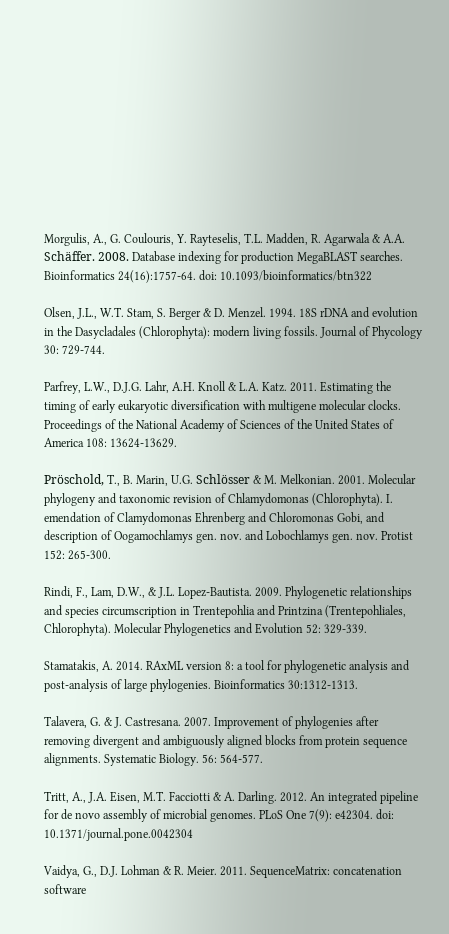Morgulis, A., G. Coulouris, Y. Rayteselis, T.L. Madden, R. Agarwala & A.A. Schäffer. 2008. Database indexing for production MegaBLAST searches. Bioinformatics 24(16):1757-64. doi: 10.1093/bioinformatics/btn322

Olsen, J.L., W.T. Stam, S. Berger & D. Menzel. 1994. 18S rDNA and evolution in the Dasycladales (Chlorophyta): modern living fossils. Journal of Phycology 30: 729-744.

Parfrey, L.W., D.J.G. Lahr, A.H. Knoll & L.A. Katz. 2011. Estimating the timing of early eukaryotic diversification with multigene molecular clocks. Proceedings of the National Academy of Sciences of the United States of America 108: 13624-13629.

Pröschold, T., B. Marin, U.G. Schlösser & M. Melkonian. 2001. Molecular phylogeny and taxonomic revision of Chlamydomonas (Chlorophyta). I. emendation of Clamydomonas Ehrenberg and Chloromonas Gobi, and description of Oogamochlamys gen. nov. and Lobochlamys gen. nov. Protist 152: 265-300.

Rindi, F., Lam, D.W., & J.L. Lopez-Bautista. 2009. Phylogenetic relationships and species circumscription in Trentepohlia and Printzina (Trentepohliales, Chlorophyta). Molecular Phylogenetics and Evolution 52: 329-339.

Stamatakis, A. 2014. RAxML version 8: a tool for phylogenetic analysis and post-analysis of large phylogenies. Bioinformatics 30:1312-1313.

Talavera, G. & J. Castresana. 2007. Improvement of phylogenies after removing divergent and ambiguously aligned blocks from protein sequence alignments. Systematic Biology. 56: 564-577.

Tritt, A., J.A. Eisen, M.T. Facciotti & A. Darling. 2012. An integrated pipeline for de novo assembly of microbial genomes. PLoS One 7(9): e42304. doi: 10.1371/journal.pone.0042304

Vaidya, G., D.J. Lohman & R. Meier. 2011. SequenceMatrix: concatenation software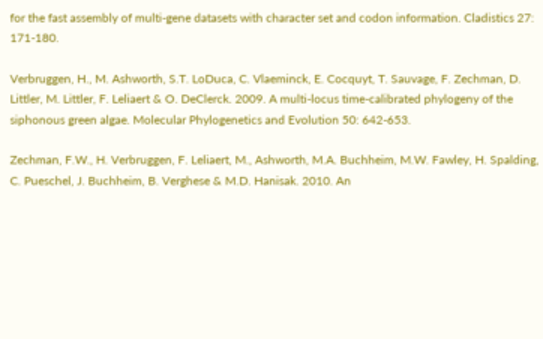for the fast assembly of multi-gene datasets with character set and codon information. Cladistics 27: 171-180.

Verbruggen, H., M. Ashworth, S.T. LoDuca, C. Vlaeminck, E. Cocquyt, T. Sauvage, F. Zechman, D. Littler, M. Littler, F. Leliaert & O. DeClerck. 2009. A multi-locus time-calibrated phylogeny of the siphonous green algae. Molecular Phylogenetics and Evolution 50: 642-653.

Zechman, F.W., H. Verbruggen, F. Leliaert, M., Ashworth, M.A. Buchheim, M.W. Fawley, H. Spalding, C. Pueschel, J. Buchheim, B. Verghese & M.D. Hanisak. 2010. An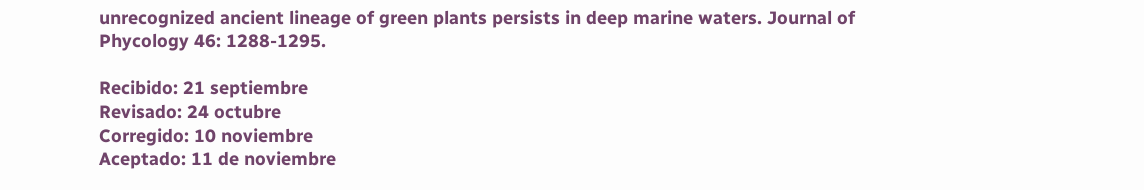unrecognized ancient lineage of green plants persists in deep marine waters. Journal of Phycology 46: 1288-1295.

Recibido: 21 septiembre
Revisado: 24 octubre
Corregido: 10 noviembre
Aceptado: 11 de noviembre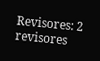Revisores: 2 revisores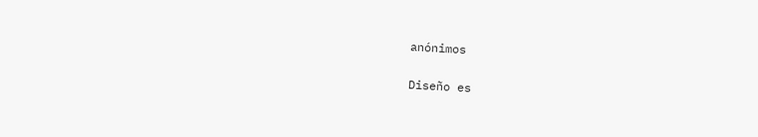anónimos

Diseño es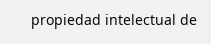propiedad intelectual de